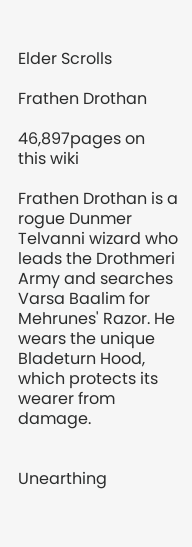Elder Scrolls

Frathen Drothan

46,897pages on
this wiki

Frathen Drothan is a rogue Dunmer Telvanni wizard who leads the Drothmeri Army and searches Varsa Baalim for Mehrunes' Razor. He wears the unique Bladeturn Hood, which protects its wearer from damage.


Unearthing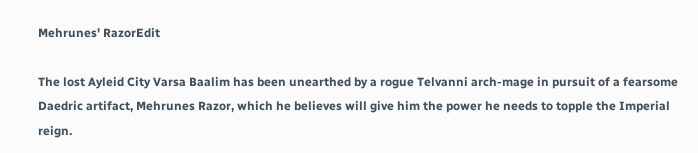Mehrunes' RazorEdit

The lost Ayleid City Varsa Baalim has been unearthed by a rogue Telvanni arch-mage in pursuit of a fearsome Daedric artifact, Mehrunes Razor, which he believes will give him the power he needs to topple the Imperial reign.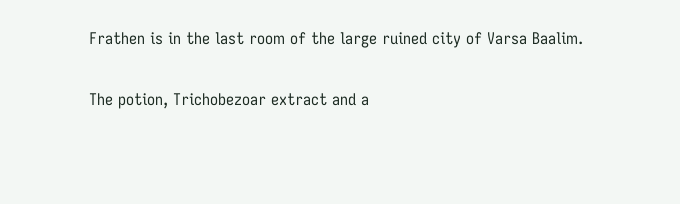Frathen is in the last room of the large ruined city of Varsa Baalim.

The potion, Trichobezoar extract and a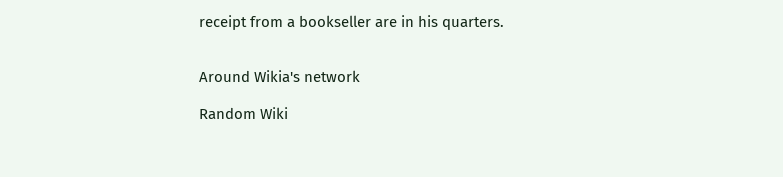receipt from a bookseller are in his quarters.


Around Wikia's network

Random Wiki